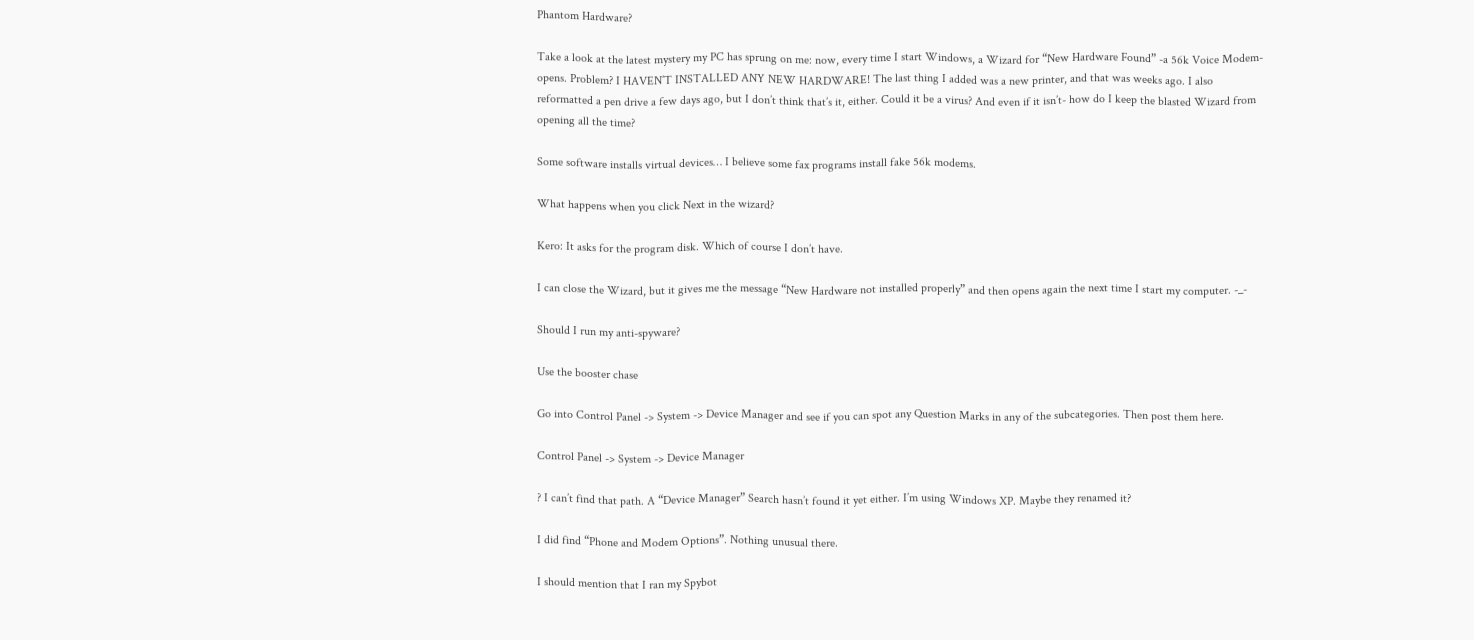Phantom Hardware?

Take a look at the latest mystery my PC has sprung on me: now, every time I start Windows, a Wizard for “New Hardware Found” -a 56k Voice Modem- opens. Problem? I HAVEN’T INSTALLED ANY NEW HARDWARE! The last thing I added was a new printer, and that was weeks ago. I also reformatted a pen drive a few days ago, but I don’t think that’s it, either. Could it be a virus? And even if it isn’t- how do I keep the blasted Wizard from opening all the time?

Some software installs virtual devices… I believe some fax programs install fake 56k modems.

What happens when you click Next in the wizard?

Kero: It asks for the program disk. Which of course I don’t have.

I can close the Wizard, but it gives me the message “New Hardware not installed properly” and then opens again the next time I start my computer. -_-

Should I run my anti-spyware?

Use the booster chase

Go into Control Panel -> System -> Device Manager and see if you can spot any Question Marks in any of the subcategories. Then post them here.

Control Panel -> System -> Device Manager

? I can’t find that path. A “Device Manager” Search hasn’t found it yet either. I’m using Windows XP. Maybe they renamed it?

I did find “Phone and Modem Options”. Nothing unusual there.

I should mention that I ran my Spybot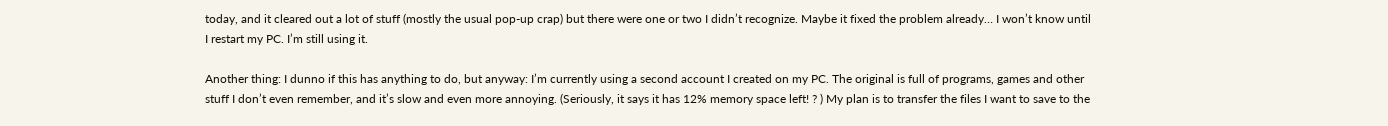today, and it cleared out a lot of stuff (mostly the usual pop-up crap) but there were one or two I didn’t recognize. Maybe it fixed the problem already… I won’t know until I restart my PC. I’m still using it.

Another thing: I dunno if this has anything to do, but anyway: I’m currently using a second account I created on my PC. The original is full of programs, games and other stuff I don’t even remember, and it’s slow and even more annoying. (Seriously, it says it has 12% memory space left! ? ) My plan is to transfer the files I want to save to the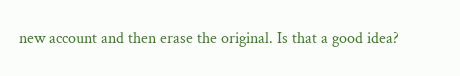new account and then erase the original. Is that a good idea?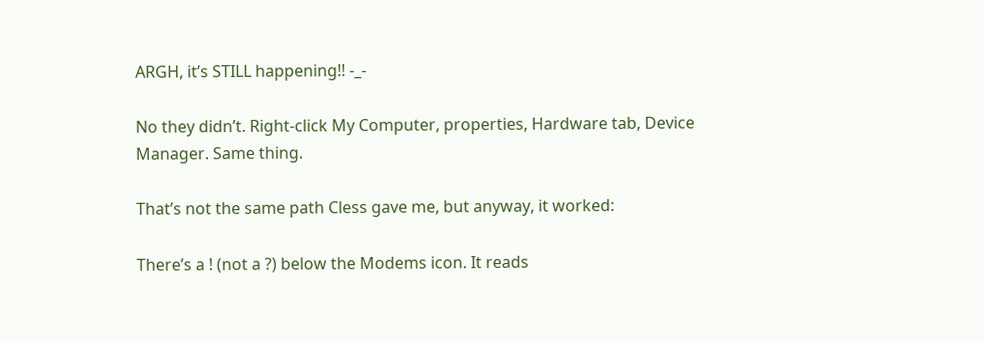ARGH, it’s STILL happening!! -_-

No they didn’t. Right-click My Computer, properties, Hardware tab, Device Manager. Same thing.

That’s not the same path Cless gave me, but anyway, it worked:

There’s a ! (not a ?) below the Modems icon. It reads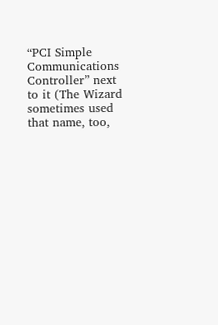“PCI Simple Communications Controller” next to it (The Wizard sometimes used that name, too,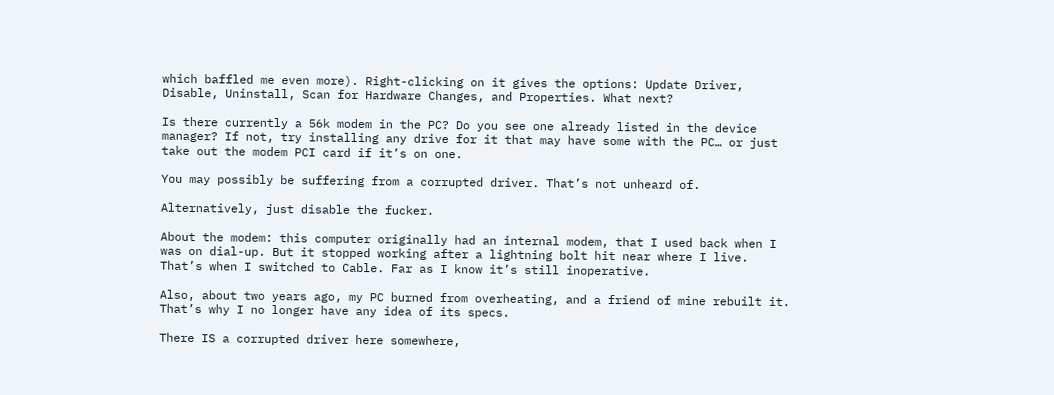which baffled me even more). Right-clicking on it gives the options: Update Driver, Disable, Uninstall, Scan for Hardware Changes, and Properties. What next?

Is there currently a 56k modem in the PC? Do you see one already listed in the device manager? If not, try installing any drive for it that may have some with the PC… or just take out the modem PCI card if it’s on one.

You may possibly be suffering from a corrupted driver. That’s not unheard of.

Alternatively, just disable the fucker.

About the modem: this computer originally had an internal modem, that I used back when I was on dial-up. But it stopped working after a lightning bolt hit near where I live. That’s when I switched to Cable. Far as I know it’s still inoperative.

Also, about two years ago, my PC burned from overheating, and a friend of mine rebuilt it. That’s why I no longer have any idea of its specs.

There IS a corrupted driver here somewhere,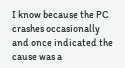I know because the PC crashes occasionally and once indicated the cause was a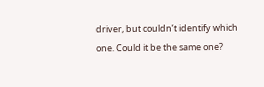driver, but couldn’t identify which one. Could it be the same one?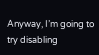Anyway, I’m going to try disabling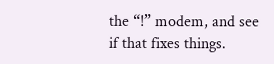the “!” modem, and see if that fixes things.